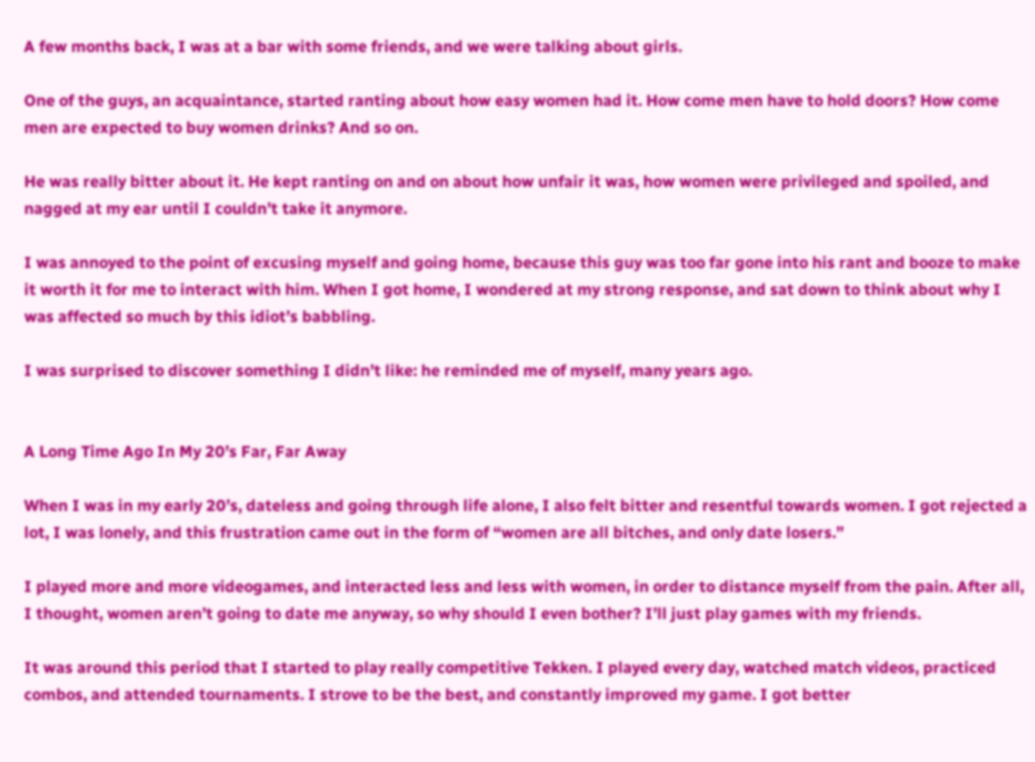A few months back, I was at a bar with some friends, and we were talking about girls.

One of the guys, an acquaintance, started ranting about how easy women had it. How come men have to hold doors? How come men are expected to buy women drinks? And so on.

He was really bitter about it. He kept ranting on and on about how unfair it was, how women were privileged and spoiled, and nagged at my ear until I couldn’t take it anymore.

I was annoyed to the point of excusing myself and going home, because this guy was too far gone into his rant and booze to make it worth it for me to interact with him. When I got home, I wondered at my strong response, and sat down to think about why I was affected so much by this idiot’s babbling.

I was surprised to discover something I didn’t like: he reminded me of myself, many years ago.


A Long Time Ago In My 20’s Far, Far Away

When I was in my early 20’s, dateless and going through life alone, I also felt bitter and resentful towards women. I got rejected a lot, I was lonely, and this frustration came out in the form of “women are all bitches, and only date losers.”

I played more and more videogames, and interacted less and less with women, in order to distance myself from the pain. After all, I thought, women aren’t going to date me anyway, so why should I even bother? I’ll just play games with my friends.

It was around this period that I started to play really competitive Tekken. I played every day, watched match videos, practiced combos, and attended tournaments. I strove to be the best, and constantly improved my game. I got better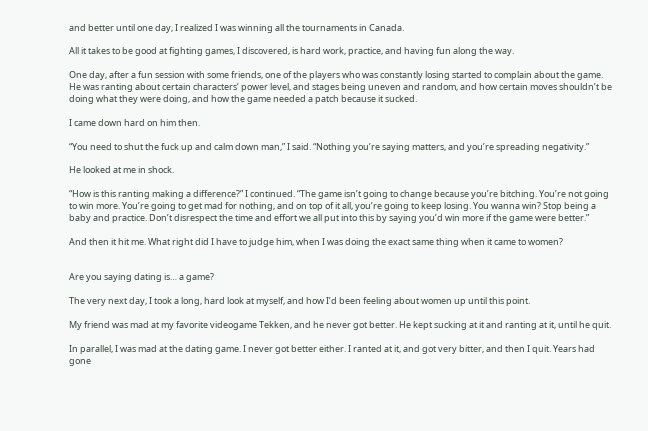and better until one day, I realized I was winning all the tournaments in Canada.

All it takes to be good at fighting games, I discovered, is hard work, practice, and having fun along the way.

One day, after a fun session with some friends, one of the players who was constantly losing started to complain about the game. He was ranting about certain characters’ power level, and stages being uneven and random, and how certain moves shouldn’t be doing what they were doing, and how the game needed a patch because it sucked.

I came down hard on him then.

“You need to shut the fuck up and calm down man,” I said. “Nothing you’re saying matters, and you’re spreading negativity.”

He looked at me in shock.

“How is this ranting making a difference?” I continued. “The game isn’t going to change because you’re bitching. You’re not going to win more. You’re going to get mad for nothing, and on top of it all, you’re going to keep losing. You wanna win? Stop being a baby and practice. Don’t disrespect the time and effort we all put into this by saying you’d win more if the game were better.”

And then it hit me. What right did I have to judge him, when I was doing the exact same thing when it came to women?


Are you saying dating is… a game?

The very next day, I took a long, hard look at myself, and how I’d been feeling about women up until this point.

My friend was mad at my favorite videogame Tekken, and he never got better. He kept sucking at it and ranting at it, until he quit.

In parallel, I was mad at the dating game. I never got better either. I ranted at it, and got very bitter, and then I quit. Years had gone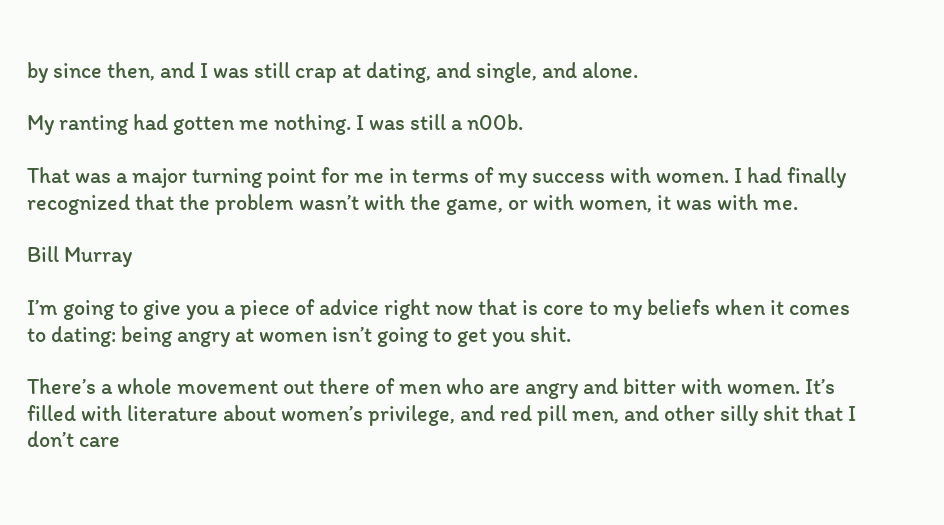by since then, and I was still crap at dating, and single, and alone.

My ranting had gotten me nothing. I was still a n00b.

That was a major turning point for me in terms of my success with women. I had finally recognized that the problem wasn’t with the game, or with women, it was with me.

Bill Murray

I’m going to give you a piece of advice right now that is core to my beliefs when it comes to dating: being angry at women isn’t going to get you shit.

There’s a whole movement out there of men who are angry and bitter with women. It’s filled with literature about women’s privilege, and red pill men, and other silly shit that I don’t care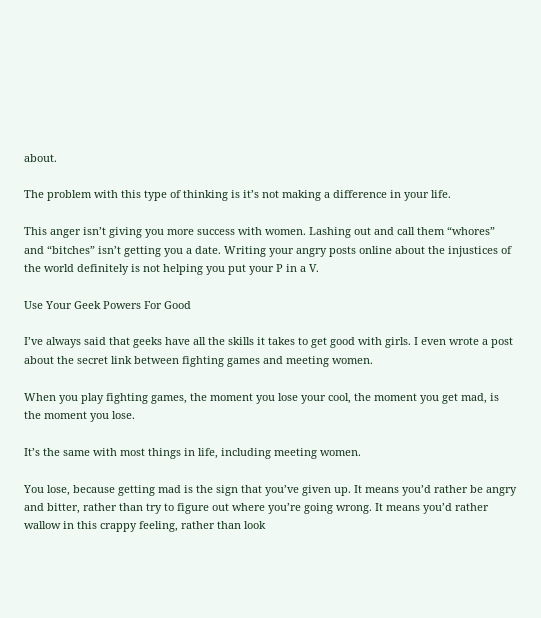about.

The problem with this type of thinking is it’s not making a difference in your life.

This anger isn’t giving you more success with women. Lashing out and call them “whores” and “bitches” isn’t getting you a date. Writing your angry posts online about the injustices of the world definitely is not helping you put your P in a V.

Use Your Geek Powers For Good

I’ve always said that geeks have all the skills it takes to get good with girls. I even wrote a post about the secret link between fighting games and meeting women.

When you play fighting games, the moment you lose your cool, the moment you get mad, is the moment you lose.

It’s the same with most things in life, including meeting women.

You lose, because getting mad is the sign that you’ve given up. It means you’d rather be angry and bitter, rather than try to figure out where you’re going wrong. It means you’d rather wallow in this crappy feeling, rather than look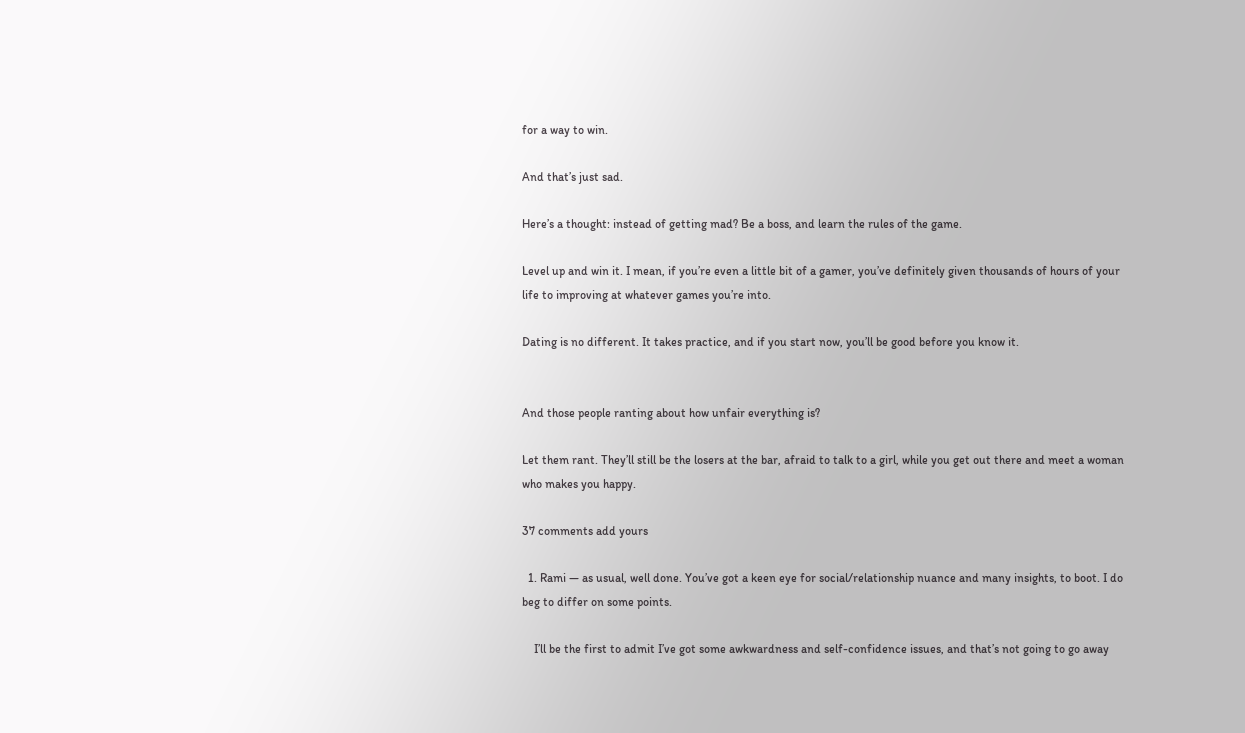for a way to win.

And that’s just sad.

Here’s a thought: instead of getting mad? Be a boss, and learn the rules of the game.

Level up and win it. I mean, if you’re even a little bit of a gamer, you’ve definitely given thousands of hours of your life to improving at whatever games you’re into.

Dating is no different. It takes practice, and if you start now, you’ll be good before you know it.


And those people ranting about how unfair everything is?

Let them rant. They’ll still be the losers at the bar, afraid to talk to a girl, while you get out there and meet a woman who makes you happy.

37 comments add yours

  1. Rami — as usual, well done. You’ve got a keen eye for social/relationship nuance and many insights, to boot. I do beg to differ on some points.

    I’ll be the first to admit I’ve got some awkwardness and self-confidence issues, and that’s not going to go away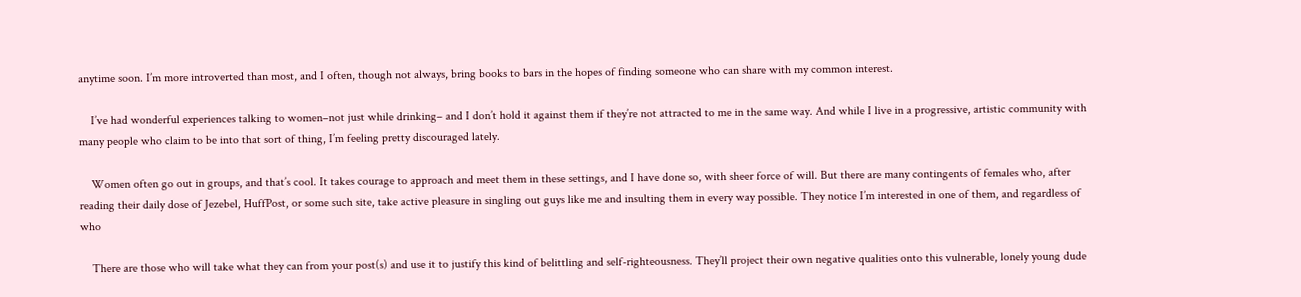anytime soon. I’m more introverted than most, and I often, though not always, bring books to bars in the hopes of finding someone who can share with my common interest.

    I’ve had wonderful experiences talking to women–not just while drinking– and I don’t hold it against them if they’re not attracted to me in the same way. And while I live in a progressive, artistic community with many people who claim to be into that sort of thing, I’m feeling pretty discouraged lately.

    Women often go out in groups, and that’s cool. It takes courage to approach and meet them in these settings, and I have done so, with sheer force of will. But there are many contingents of females who, after reading their daily dose of Jezebel, HuffPost, or some such site, take active pleasure in singling out guys like me and insulting them in every way possible. They notice I’m interested in one of them, and regardless of who

    There are those who will take what they can from your post(s) and use it to justify this kind of belittling and self-righteousness. They’ll project their own negative qualities onto this vulnerable, lonely young dude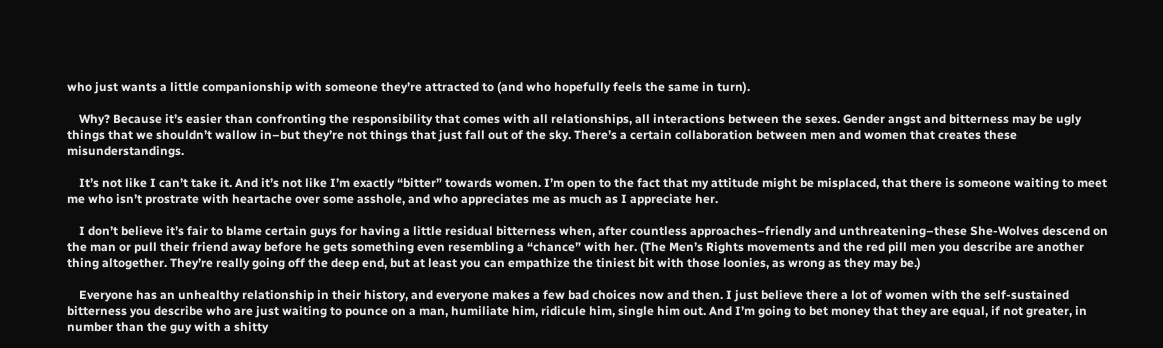who just wants a little companionship with someone they’re attracted to (and who hopefully feels the same in turn).

    Why? Because it’s easier than confronting the responsibility that comes with all relationships, all interactions between the sexes. Gender angst and bitterness may be ugly things that we shouldn’t wallow in–but they’re not things that just fall out of the sky. There’s a certain collaboration between men and women that creates these misunderstandings.

    It’s not like I can’t take it. And it’s not like I’m exactly “bitter” towards women. I’m open to the fact that my attitude might be misplaced, that there is someone waiting to meet me who isn’t prostrate with heartache over some asshole, and who appreciates me as much as I appreciate her.

    I don’t believe it’s fair to blame certain guys for having a little residual bitterness when, after countless approaches–friendly and unthreatening–these She-Wolves descend on the man or pull their friend away before he gets something even resembling a “chance” with her. (The Men’s Rights movements and the red pill men you describe are another thing altogether. They’re really going off the deep end, but at least you can empathize the tiniest bit with those loonies, as wrong as they may be.)

    Everyone has an unhealthy relationship in their history, and everyone makes a few bad choices now and then. I just believe there a lot of women with the self-sustained bitterness you describe who are just waiting to pounce on a man, humiliate him, ridicule him, single him out. And I’m going to bet money that they are equal, if not greater, in number than the guy with a shitty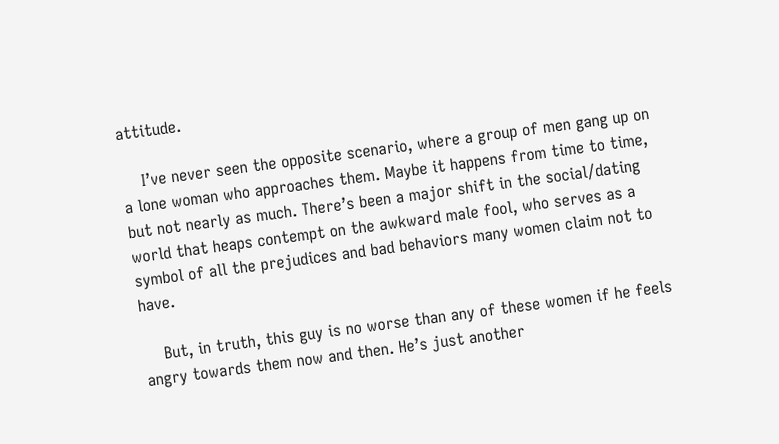attitude.

    I’ve never seen the opposite scenario, where a group of men gang up on a lone woman who approaches them. Maybe it happens from time to time, but not nearly as much. There’s been a major shift in the social/dating world that heaps contempt on the awkward male fool, who serves as a symbol of all the prejudices and bad behaviors many women claim not to have.

    But, in truth, this guy is no worse than any of these women if he feels angry towards them now and then. He’s just another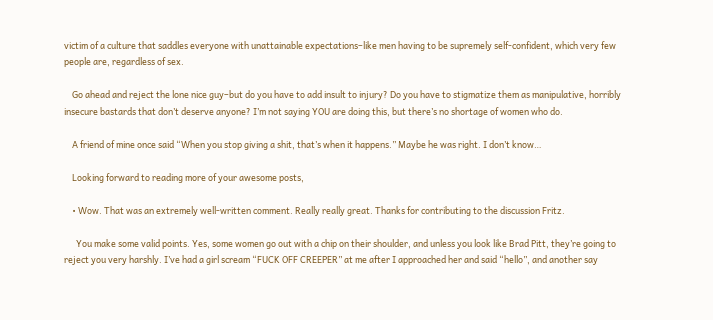victim of a culture that saddles everyone with unattainable expectations–like men having to be supremely self-confident, which very few people are, regardless of sex.

    Go ahead and reject the lone nice guy–but do you have to add insult to injury? Do you have to stigmatize them as manipulative, horribly insecure bastards that don’t deserve anyone? I’m not saying YOU are doing this, but there’s no shortage of women who do.

    A friend of mine once said “When you stop giving a shit, that’s when it happens.” Maybe he was right. I don’t know…

    Looking forward to reading more of your awesome posts,

    • Wow. That was an extremely well-written comment. Really really great. Thanks for contributing to the discussion Fritz.

      You make some valid points. Yes, some women go out with a chip on their shoulder, and unless you look like Brad Pitt, they’re going to reject you very harshly. I’ve had a girl scream “FUCK OFF CREEPER” at me after I approached her and said “hello”, and another say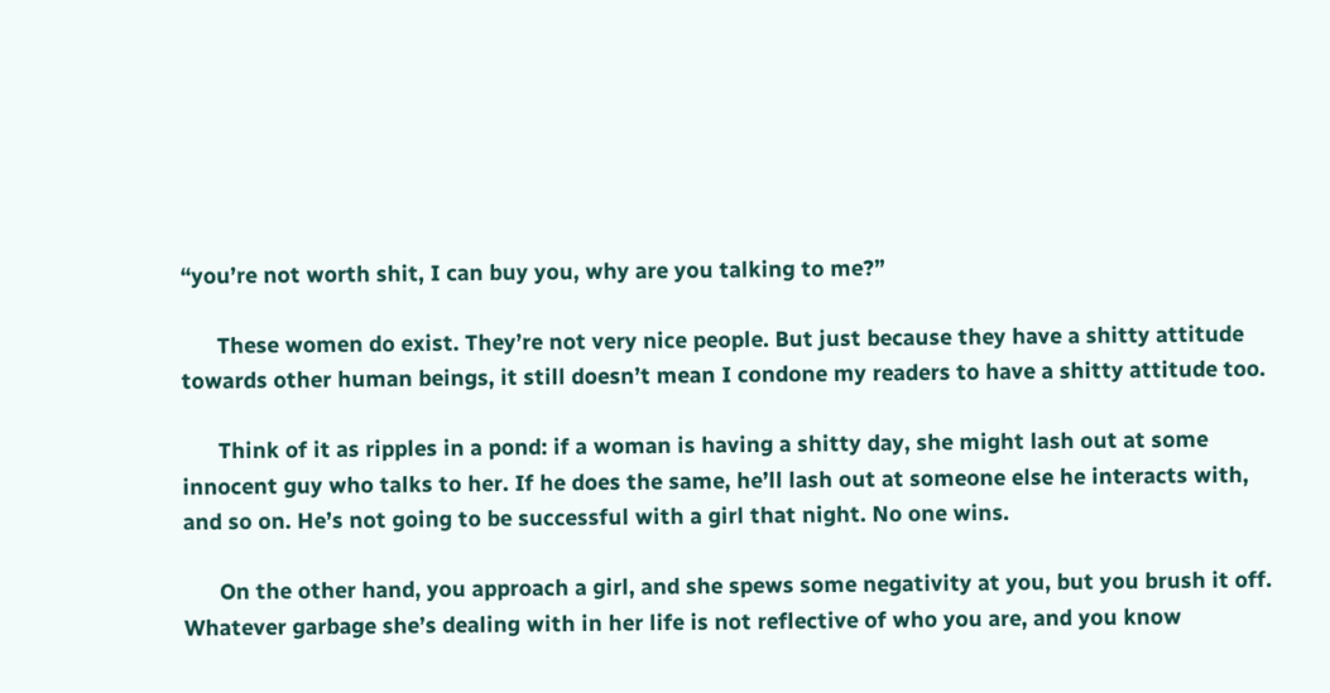“you’re not worth shit, I can buy you, why are you talking to me?”

      These women do exist. They’re not very nice people. But just because they have a shitty attitude towards other human beings, it still doesn’t mean I condone my readers to have a shitty attitude too.

      Think of it as ripples in a pond: if a woman is having a shitty day, she might lash out at some innocent guy who talks to her. If he does the same, he’ll lash out at someone else he interacts with, and so on. He’s not going to be successful with a girl that night. No one wins.

      On the other hand, you approach a girl, and she spews some negativity at you, but you brush it off. Whatever garbage she’s dealing with in her life is not reflective of who you are, and you know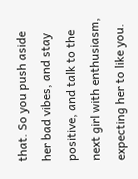that. So you push aside her bad vibes, and stay positive, and talk to the next girl with enthusiasm, expecting her to like you.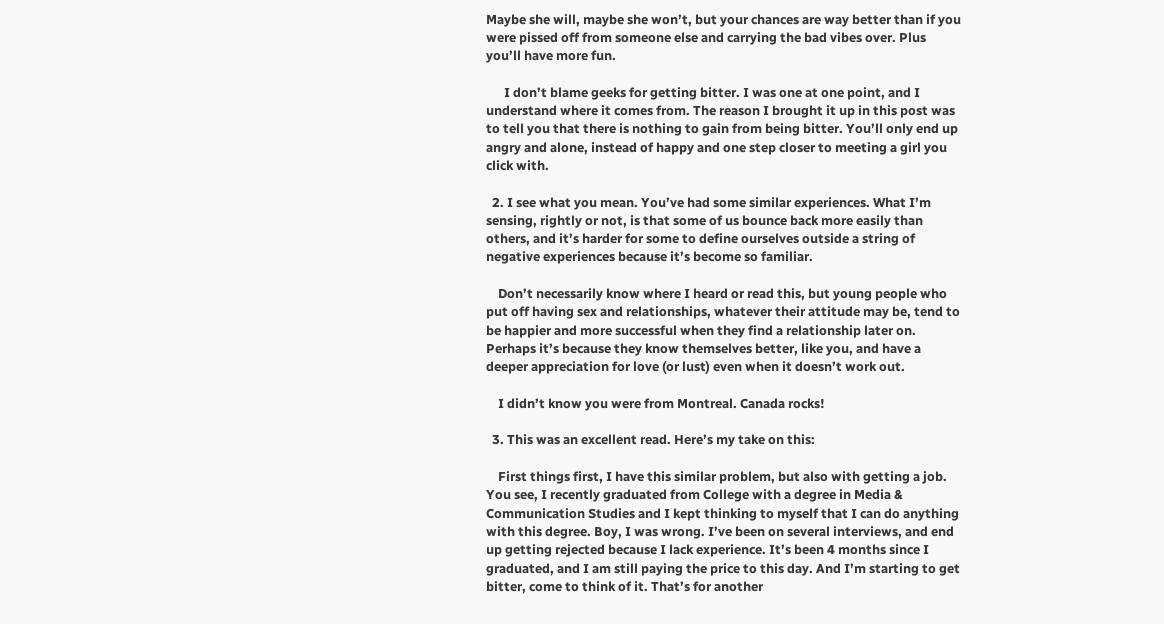Maybe she will, maybe she won’t, but your chances are way better than if you were pissed off from someone else and carrying the bad vibes over. Plus you’ll have more fun.

      I don’t blame geeks for getting bitter. I was one at one point, and I understand where it comes from. The reason I brought it up in this post was to tell you that there is nothing to gain from being bitter. You’ll only end up angry and alone, instead of happy and one step closer to meeting a girl you click with.

  2. I see what you mean. You’ve had some similar experiences. What I’m sensing, rightly or not, is that some of us bounce back more easily than others, and it’s harder for some to define ourselves outside a string of negative experiences because it’s become so familiar.

    Don’t necessarily know where I heard or read this, but young people who put off having sex and relationships, whatever their attitude may be, tend to be happier and more successful when they find a relationship later on. Perhaps it’s because they know themselves better, like you, and have a deeper appreciation for love (or lust) even when it doesn’t work out.

    I didn’t know you were from Montreal. Canada rocks!

  3. This was an excellent read. Here’s my take on this:

    First things first, I have this similar problem, but also with getting a job. You see, I recently graduated from College with a degree in Media & Communication Studies and I kept thinking to myself that I can do anything with this degree. Boy, I was wrong. I’ve been on several interviews, and end up getting rejected because I lack experience. It’s been 4 months since I graduated, and I am still paying the price to this day. And I’m starting to get bitter, come to think of it. That’s for another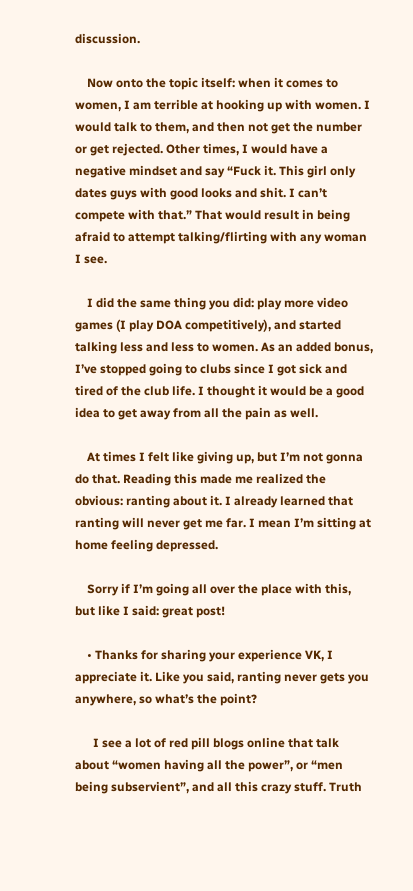discussion.

    Now onto the topic itself: when it comes to women, I am terrible at hooking up with women. I would talk to them, and then not get the number or get rejected. Other times, I would have a negative mindset and say “Fuck it. This girl only dates guys with good looks and shit. I can’t compete with that.” That would result in being afraid to attempt talking/flirting with any woman I see.

    I did the same thing you did: play more video games (I play DOA competitively), and started talking less and less to women. As an added bonus, I’ve stopped going to clubs since I got sick and tired of the club life. I thought it would be a good idea to get away from all the pain as well.

    At times I felt like giving up, but I’m not gonna do that. Reading this made me realized the obvious: ranting about it. I already learned that ranting will never get me far. I mean I’m sitting at home feeling depressed.

    Sorry if I’m going all over the place with this, but like I said: great post!

    • Thanks for sharing your experience VK, I appreciate it. Like you said, ranting never gets you anywhere, so what’s the point?

      I see a lot of red pill blogs online that talk about “women having all the power”, or “men being subservient”, and all this crazy stuff. Truth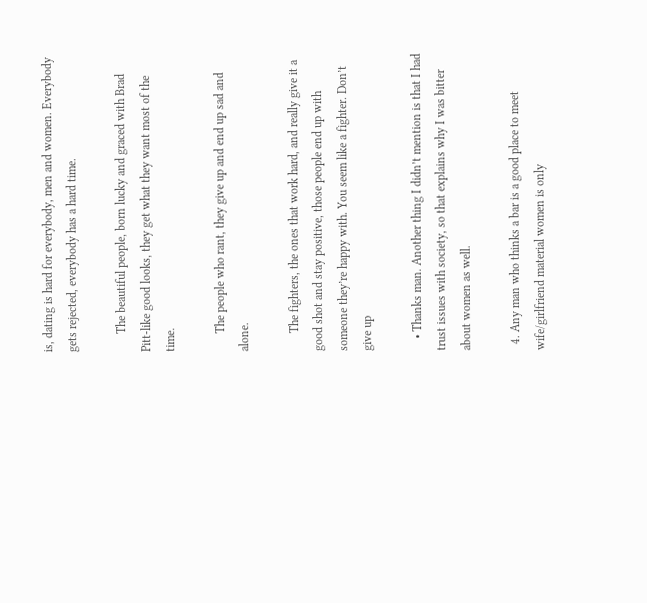is, dating is hard for everybody, men and women. Everybody gets rejected, everybody has a hard time.

      The beautiful people, born lucky and graced with Brad Pitt-like good looks, they get what they want most of the time.

      The people who rant, they give up and end up sad and alone.

      The fighters, the ones that work hard, and really give it a good shot and stay positive, those people end up with someone they’re happy with. You seem like a fighter. Don’t give up

    • Thanks man. Another thing I didn’t mention is that I had trust issues with society, so that explains why I was bitter about women as well.

  4. Any man who thinks a bar is a good place to meet wife/girlfriend material women is only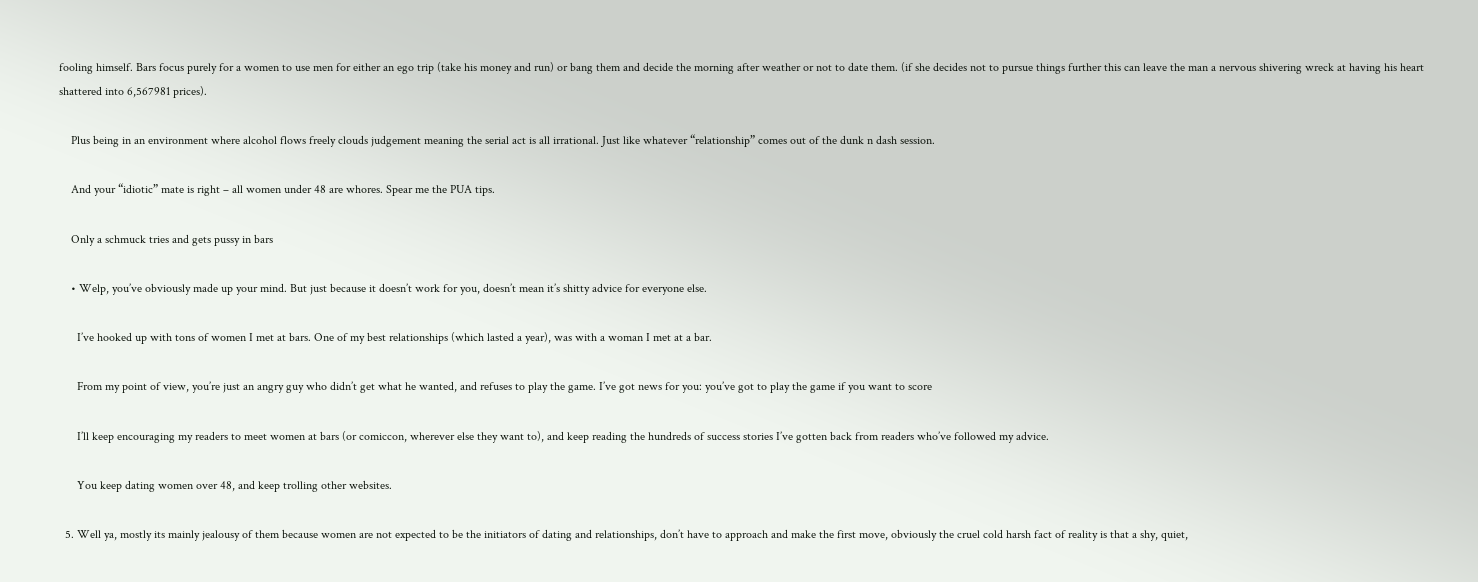fooling himself. Bars focus purely for a women to use men for either an ego trip (take his money and run) or bang them and decide the morning after weather or not to date them. (if she decides not to pursue things further this can leave the man a nervous shivering wreck at having his heart shattered into 6,567981 prices).

    Plus being in an environment where alcohol flows freely clouds judgement meaning the serial act is all irrational. Just like whatever “relationship” comes out of the dunk n dash session.

    And your “idiotic” mate is right – all women under 48 are whores. Spear me the PUA tips.

    Only a schmuck tries and gets pussy in bars

    • Welp, you’ve obviously made up your mind. But just because it doesn’t work for you, doesn’t mean it’s shitty advice for everyone else.

      I’ve hooked up with tons of women I met at bars. One of my best relationships (which lasted a year), was with a woman I met at a bar.

      From my point of view, you’re just an angry guy who didn’t get what he wanted, and refuses to play the game. I’ve got news for you: you’ve got to play the game if you want to score

      I’ll keep encouraging my readers to meet women at bars (or comiccon, wherever else they want to), and keep reading the hundreds of success stories I’ve gotten back from readers who’ve followed my advice.

      You keep dating women over 48, and keep trolling other websites.

  5. Well ya, mostly its mainly jealousy of them because women are not expected to be the initiators of dating and relationships, don’t have to approach and make the first move, obviously the cruel cold harsh fact of reality is that a shy, quiet,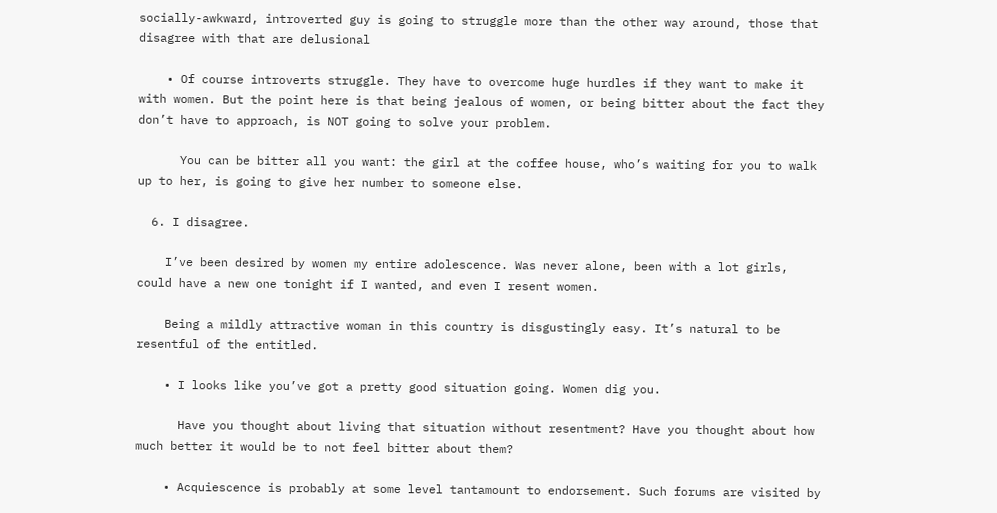socially-awkward, introverted guy is going to struggle more than the other way around, those that disagree with that are delusional

    • Of course introverts struggle. They have to overcome huge hurdles if they want to make it with women. But the point here is that being jealous of women, or being bitter about the fact they don’t have to approach, is NOT going to solve your problem.

      You can be bitter all you want: the girl at the coffee house, who’s waiting for you to walk up to her, is going to give her number to someone else.

  6. I disagree.

    I’ve been desired by women my entire adolescence. Was never alone, been with a lot girls, could have a new one tonight if I wanted, and even I resent women.

    Being a mildly attractive woman in this country is disgustingly easy. It’s natural to be resentful of the entitled.

    • I looks like you’ve got a pretty good situation going. Women dig you.

      Have you thought about living that situation without resentment? Have you thought about how much better it would be to not feel bitter about them?

    • Acquiescence is probably at some level tantamount to endorsement. Such forums are visited by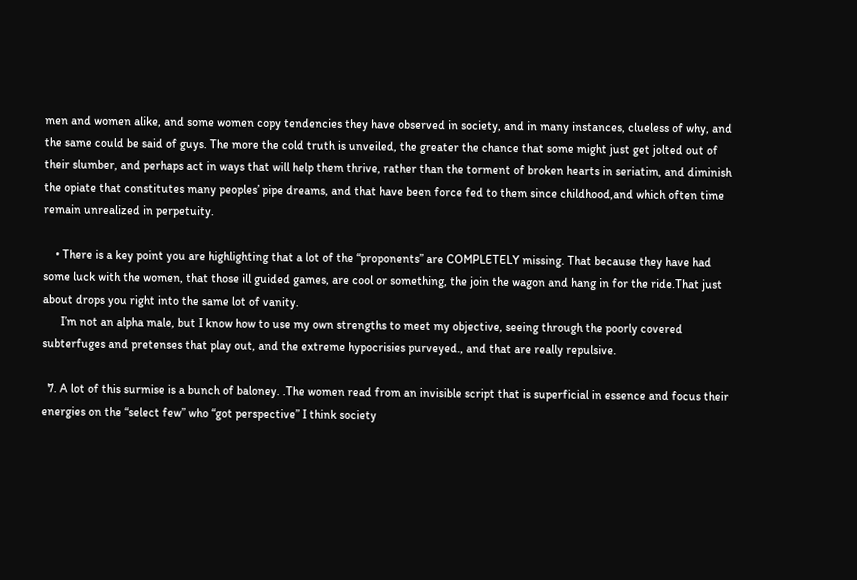men and women alike, and some women copy tendencies they have observed in society, and in many instances, clueless of why, and the same could be said of guys. The more the cold truth is unveiled, the greater the chance that some might just get jolted out of their slumber, and perhaps act in ways that will help them thrive, rather than the torment of broken hearts in seriatim, and diminish the opiate that constitutes many peoples’ pipe dreams, and that have been force fed to them since childhood,and which often time remain unrealized in perpetuity.

    • There is a key point you are highlighting that a lot of the “proponents” are COMPLETELY missing. That because they have had some luck with the women, that those ill guided games, are cool or something, the join the wagon and hang in for the ride.That just about drops you right into the same lot of vanity.
      I’m not an alpha male, but I know how to use my own strengths to meet my objective, seeing through the poorly covered subterfuges and pretenses that play out, and the extreme hypocrisies purveyed., and that are really repulsive.

  7. A lot of this surmise is a bunch of baloney. .The women read from an invisible script that is superficial in essence and focus their energies on the “select few” who “got perspective” I think society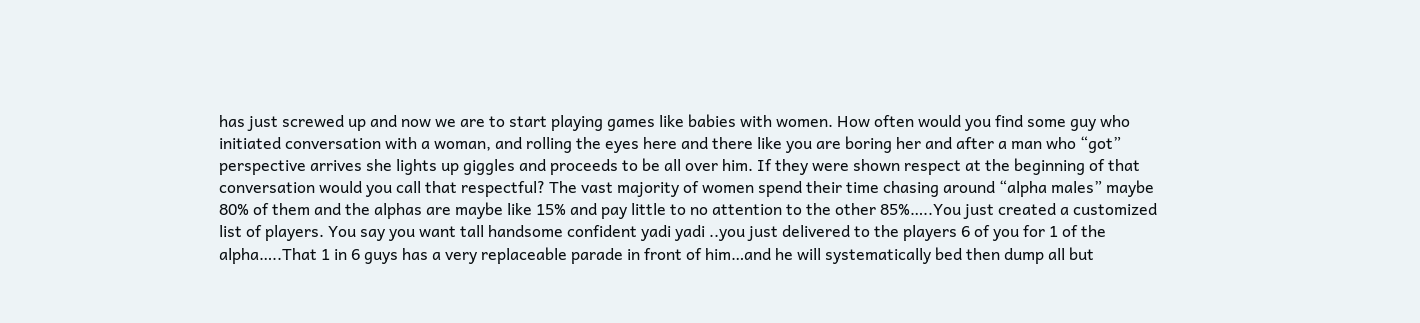has just screwed up and now we are to start playing games like babies with women. How often would you find some guy who initiated conversation with a woman, and rolling the eyes here and there like you are boring her and after a man who “got” perspective arrives she lights up giggles and proceeds to be all over him. If they were shown respect at the beginning of that conversation would you call that respectful? The vast majority of women spend their time chasing around “alpha males” maybe 80% of them and the alphas are maybe like 15% and pay little to no attention to the other 85%…..You just created a customized list of players. You say you want tall handsome confident yadi yadi ..you just delivered to the players 6 of you for 1 of the alpha…..That 1 in 6 guys has a very replaceable parade in front of him…and he will systematically bed then dump all but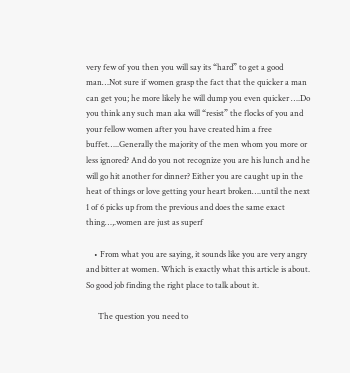very few of you then you will say its “hard” to get a good man…Not sure if women grasp the fact that the quicker a man can get you; he more likely he will dump you even quicker ….Do you think any such man aka will “resist” the flocks of you and your fellow women after you have created him a free buffet…..Generally the majority of the men whom you more or less ignored? And do you not recognize you are his lunch and he will go hit another for dinner? Either you are caught up in the heat of things or love getting your heart broken….until the next 1 of 6 picks up from the previous and does the same exact thing…,.women are just as superf

    • From what you are saying, it sounds like you are very angry and bitter at women. Which is exactly what this article is about. So good job finding the right place to talk about it.

      The question you need to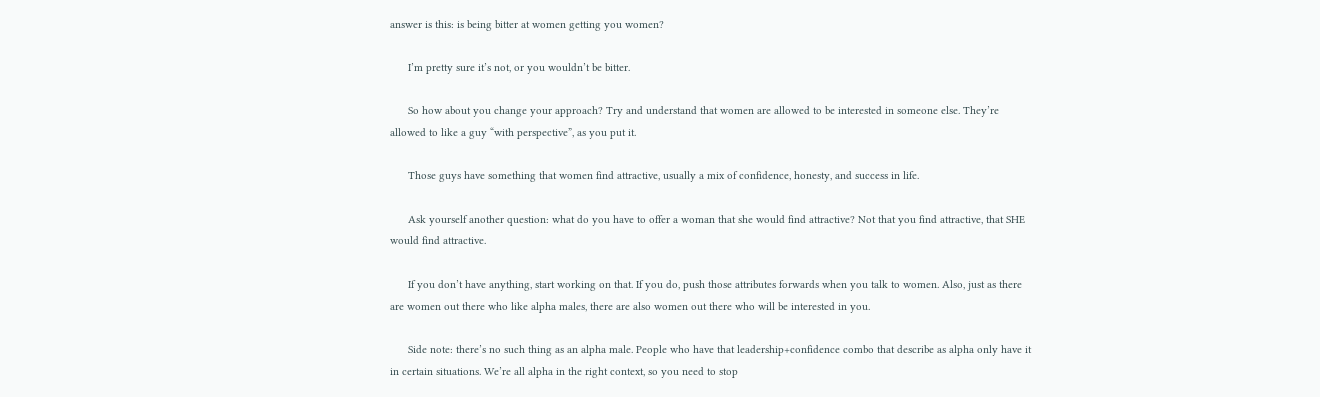answer is this: is being bitter at women getting you women?

      I’m pretty sure it’s not, or you wouldn’t be bitter.

      So how about you change your approach? Try and understand that women are allowed to be interested in someone else. They’re allowed to like a guy “with perspective”, as you put it.

      Those guys have something that women find attractive, usually a mix of confidence, honesty, and success in life.

      Ask yourself another question: what do you have to offer a woman that she would find attractive? Not that you find attractive, that SHE would find attractive.

      If you don’t have anything, start working on that. If you do, push those attributes forwards when you talk to women. Also, just as there are women out there who like alpha males, there are also women out there who will be interested in you.

      Side note: there’s no such thing as an alpha male. People who have that leadership+confidence combo that describe as alpha only have it in certain situations. We’re all alpha in the right context, so you need to stop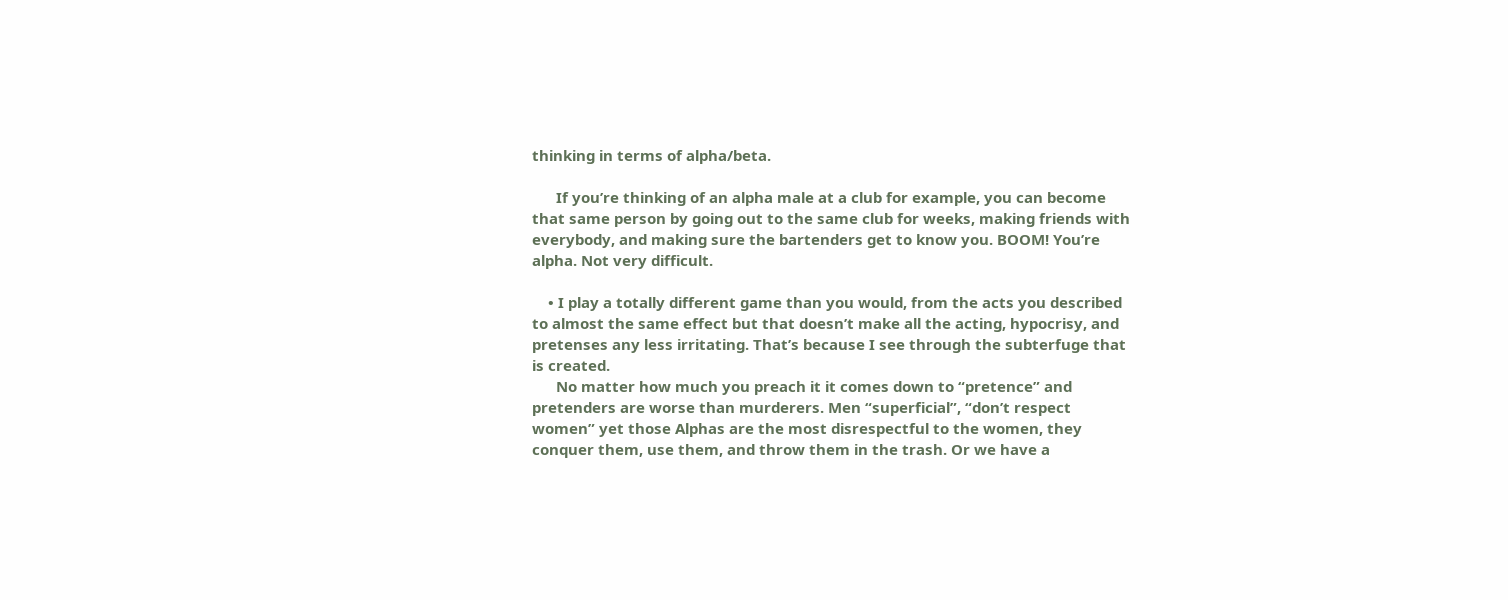thinking in terms of alpha/beta.

      If you’re thinking of an alpha male at a club for example, you can become that same person by going out to the same club for weeks, making friends with everybody, and making sure the bartenders get to know you. BOOM! You’re alpha. Not very difficult.

    • I play a totally different game than you would, from the acts you described to almost the same effect but that doesn’t make all the acting, hypocrisy, and pretenses any less irritating. That’s because I see through the subterfuge that is created.
      No matter how much you preach it it comes down to “pretence” and pretenders are worse than murderers. Men “superficial”, “don’t respect women” yet those Alphas are the most disrespectful to the women, they conquer them, use them, and throw them in the trash. Or we have a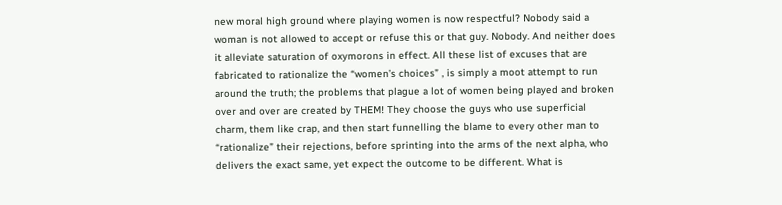new moral high ground where playing women is now respectful? Nobody said a woman is not allowed to accept or refuse this or that guy. Nobody. And neither does it alleviate saturation of oxymorons in effect. All these list of excuses that are fabricated to rationalize the “women’s choices” , is simply a moot attempt to run around the truth; the problems that plague a lot of women being played and broken over and over are created by THEM! They choose the guys who use superficial charm, them like crap, and then start funnelling the blame to every other man to “rationalize” their rejections, before sprinting into the arms of the next alpha, who delivers the exact same, yet expect the outcome to be different. What is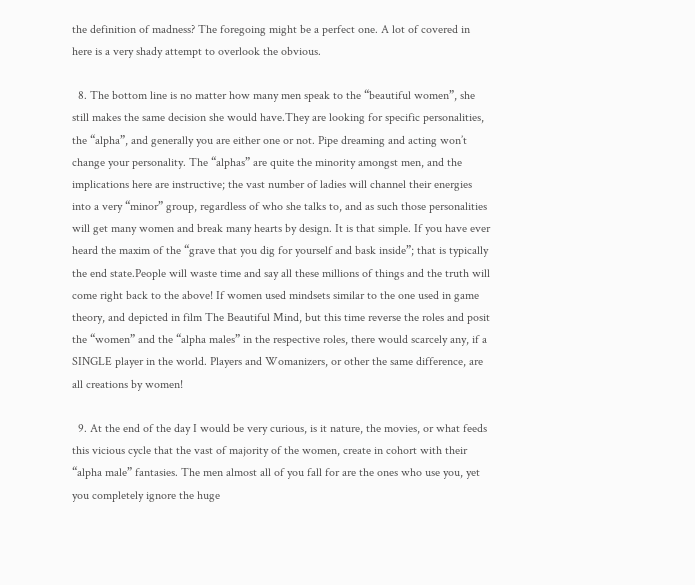the definition of madness? The foregoing might be a perfect one. A lot of covered in here is a very shady attempt to overlook the obvious.

  8. The bottom line is no matter how many men speak to the “beautiful women”, she still makes the same decision she would have.They are looking for specific personalities, the “alpha”, and generally you are either one or not. Pipe dreaming and acting won’t change your personality. The “alphas” are quite the minority amongst men, and the implications here are instructive; the vast number of ladies will channel their energies into a very “minor” group, regardless of who she talks to, and as such those personalities will get many women and break many hearts by design. It is that simple. If you have ever heard the maxim of the “grave that you dig for yourself and bask inside”; that is typically the end state.People will waste time and say all these millions of things and the truth will come right back to the above! If women used mindsets similar to the one used in game theory, and depicted in film The Beautiful Mind, but this time reverse the roles and posit the “women” and the “alpha males” in the respective roles, there would scarcely any, if a SINGLE player in the world. Players and Womanizers, or other the same difference, are all creations by women!

  9. At the end of the day I would be very curious, is it nature, the movies, or what feeds this vicious cycle that the vast of majority of the women, create in cohort with their “alpha male” fantasies. The men almost all of you fall for are the ones who use you, yet you completely ignore the huge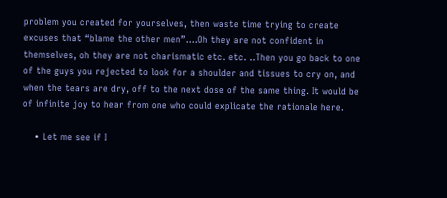problem you created for yourselves, then waste time trying to create excuses that “blame the other men”….Oh they are not confident in themselves, oh they are not charismatic etc. etc. ..Then you go back to one of the guys you rejected to look for a shoulder and tissues to cry on, and when the tears are dry, off to the next dose of the same thing. It would be of infinite joy to hear from one who could explicate the rationale here.

    • Let me see if I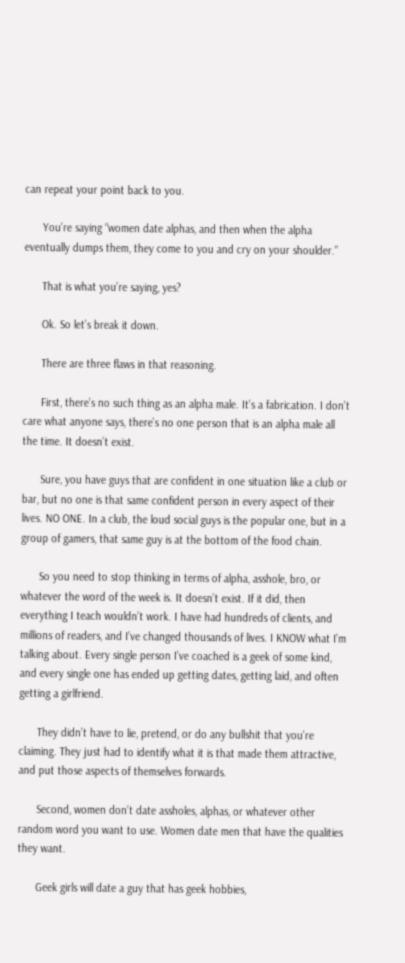can repeat your point back to you.

      You’re saying “women date alphas, and then when the alpha eventually dumps them, they come to you and cry on your shoulder.”

      That is what you’re saying, yes?

      Ok. So let’s break it down.

      There are three flaws in that reasoning.

      First, there’s no such thing as an alpha male. It’s a fabrication. I don’t care what anyone says, there’s no one person that is an alpha male all the time. It doesn’t exist.

      Sure, you have guys that are confident in one situation like a club or bar, but no one is that same confident person in every aspect of their lives. NO ONE. In a club, the loud social guys is the popular one, but in a group of gamers, that same guy is at the bottom of the food chain.

      So you need to stop thinking in terms of alpha, asshole, bro, or whatever the word of the week is. It doesn’t exist. If it did, then everything I teach wouldn’t work. I have had hundreds of clients, and millions of readers, and I’ve changed thousands of lives. I KNOW what I’m talking about. Every single person I’ve coached is a geek of some kind, and every single one has ended up getting dates, getting laid, and often getting a girlfriend.

      They didn’t have to lie, pretend, or do any bullshit that you’re claiming. They just had to identify what it is that made them attractive, and put those aspects of themselves forwards.

      Second, women don’t date assholes, alphas, or whatever other random word you want to use. Women date men that have the qualities they want.

      Geek girls will date a guy that has geek hobbies,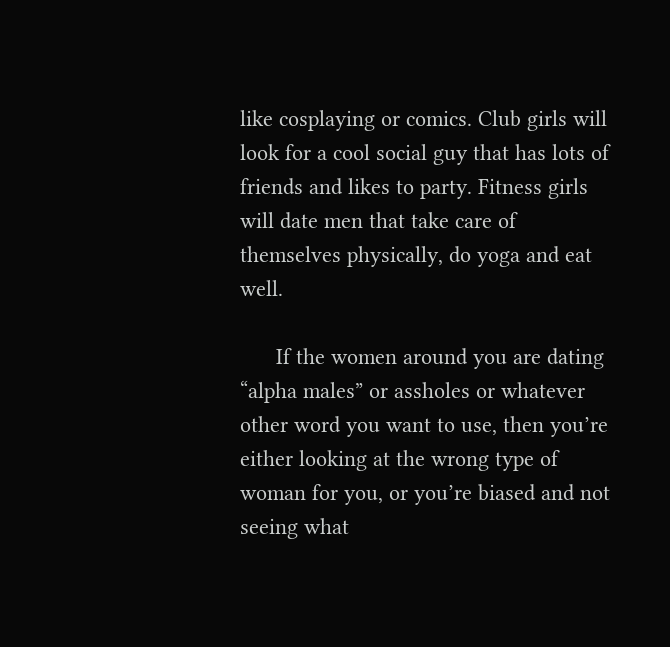like cosplaying or comics. Club girls will look for a cool social guy that has lots of friends and likes to party. Fitness girls will date men that take care of themselves physically, do yoga and eat well.

      If the women around you are dating “alpha males” or assholes or whatever other word you want to use, then you’re either looking at the wrong type of woman for you, or you’re biased and not seeing what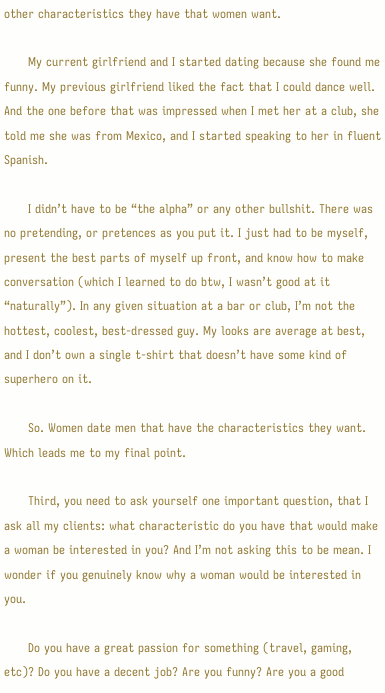other characteristics they have that women want.

      My current girlfriend and I started dating because she found me funny. My previous girlfriend liked the fact that I could dance well. And the one before that was impressed when I met her at a club, she told me she was from Mexico, and I started speaking to her in fluent Spanish.

      I didn’t have to be “the alpha” or any other bullshit. There was no pretending, or pretences as you put it. I just had to be myself, present the best parts of myself up front, and know how to make conversation (which I learned to do btw, I wasn’t good at it “naturally”). In any given situation at a bar or club, I’m not the hottest, coolest, best-dressed guy. My looks are average at best, and I don’t own a single t-shirt that doesn’t have some kind of superhero on it.

      So. Women date men that have the characteristics they want. Which leads me to my final point.

      Third, you need to ask yourself one important question, that I ask all my clients: what characteristic do you have that would make a woman be interested in you? And I’m not asking this to be mean. I wonder if you genuinely know why a woman would be interested in you.

      Do you have a great passion for something (travel, gaming, etc)? Do you have a decent job? Are you funny? Are you a good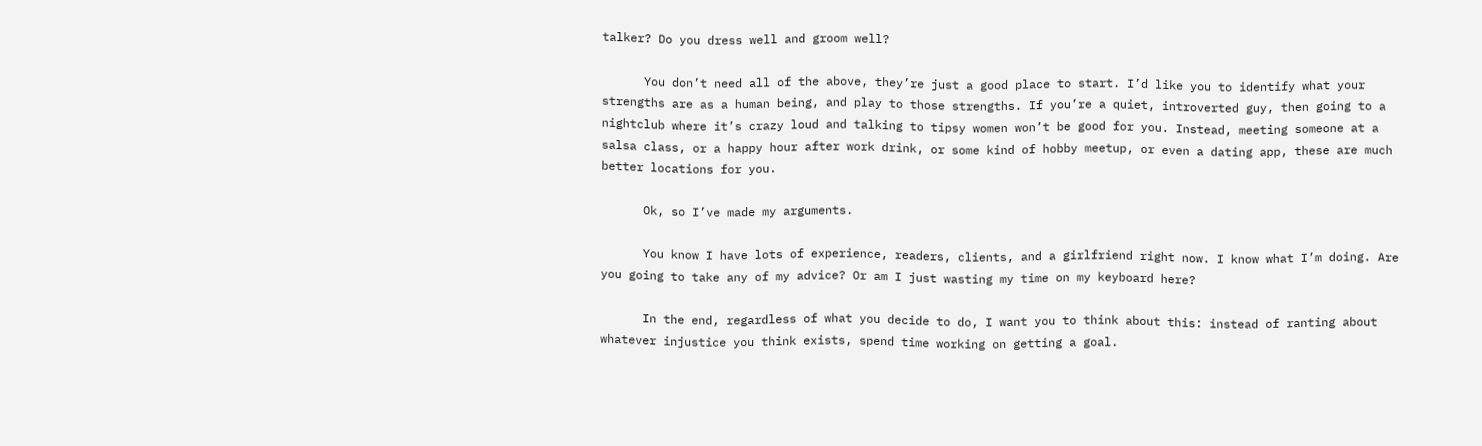talker? Do you dress well and groom well?

      You don’t need all of the above, they’re just a good place to start. I’d like you to identify what your strengths are as a human being, and play to those strengths. If you’re a quiet, introverted guy, then going to a nightclub where it’s crazy loud and talking to tipsy women won’t be good for you. Instead, meeting someone at a salsa class, or a happy hour after work drink, or some kind of hobby meetup, or even a dating app, these are much better locations for you.

      Ok, so I’ve made my arguments.

      You know I have lots of experience, readers, clients, and a girlfriend right now. I know what I’m doing. Are you going to take any of my advice? Or am I just wasting my time on my keyboard here?

      In the end, regardless of what you decide to do, I want you to think about this: instead of ranting about whatever injustice you think exists, spend time working on getting a goal.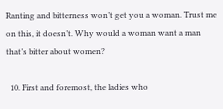Ranting and bitterness won’t get you a woman. Trust me on this, it doesn’t. Why would a woman want a man that’s bitter about women?

  10. First and foremost, the ladies who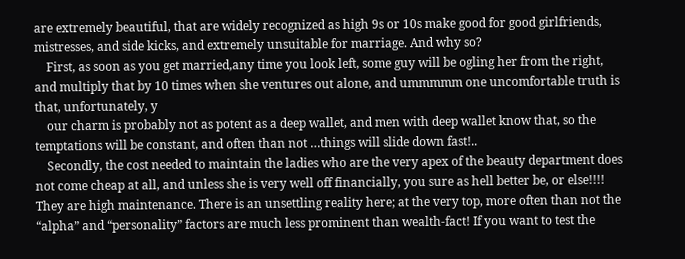are extremely beautiful, that are widely recognized as high 9s or 10s make good for good girlfriends, mistresses, and side kicks, and extremely unsuitable for marriage. And why so?
    First, as soon as you get married,any time you look left, some guy will be ogling her from the right, and multiply that by 10 times when she ventures out alone, and ummmmm one uncomfortable truth is that, unfortunately, y
    our charm is probably not as potent as a deep wallet, and men with deep wallet know that, so the temptations will be constant, and often than not …things will slide down fast!..
    Secondly, the cost needed to maintain the ladies who are the very apex of the beauty department does not come cheap at all, and unless she is very well off financially, you sure as hell better be, or else!!!! They are high maintenance. There is an unsettling reality here; at the very top, more often than not the “alpha” and “personality” factors are much less prominent than wealth-fact! If you want to test the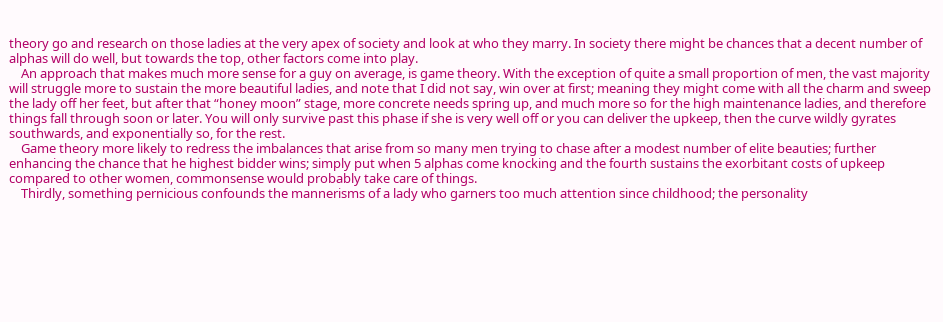theory go and research on those ladies at the very apex of society and look at who they marry. In society there might be chances that a decent number of alphas will do well, but towards the top, other factors come into play.
    An approach that makes much more sense for a guy on average, is game theory. With the exception of quite a small proportion of men, the vast majority will struggle more to sustain the more beautiful ladies, and note that I did not say, win over at first; meaning they might come with all the charm and sweep the lady off her feet, but after that “honey moon” stage, more concrete needs spring up, and much more so for the high maintenance ladies, and therefore things fall through soon or later. You will only survive past this phase if she is very well off or you can deliver the upkeep, then the curve wildly gyrates southwards, and exponentially so, for the rest.
    Game theory more likely to redress the imbalances that arise from so many men trying to chase after a modest number of elite beauties; further enhancing the chance that he highest bidder wins; simply put when 5 alphas come knocking and the fourth sustains the exorbitant costs of upkeep compared to other women, commonsense would probably take care of things.
    Thirdly, something pernicious confounds the mannerisms of a lady who garners too much attention since childhood; the personality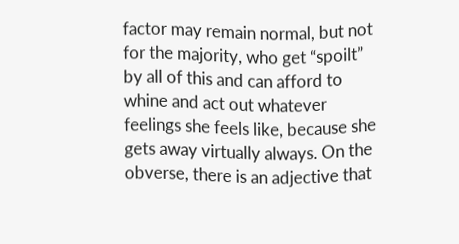factor may remain normal, but not for the majority, who get “spoilt” by all of this and can afford to whine and act out whatever feelings she feels like, because she gets away virtually always. On the obverse, there is an adjective that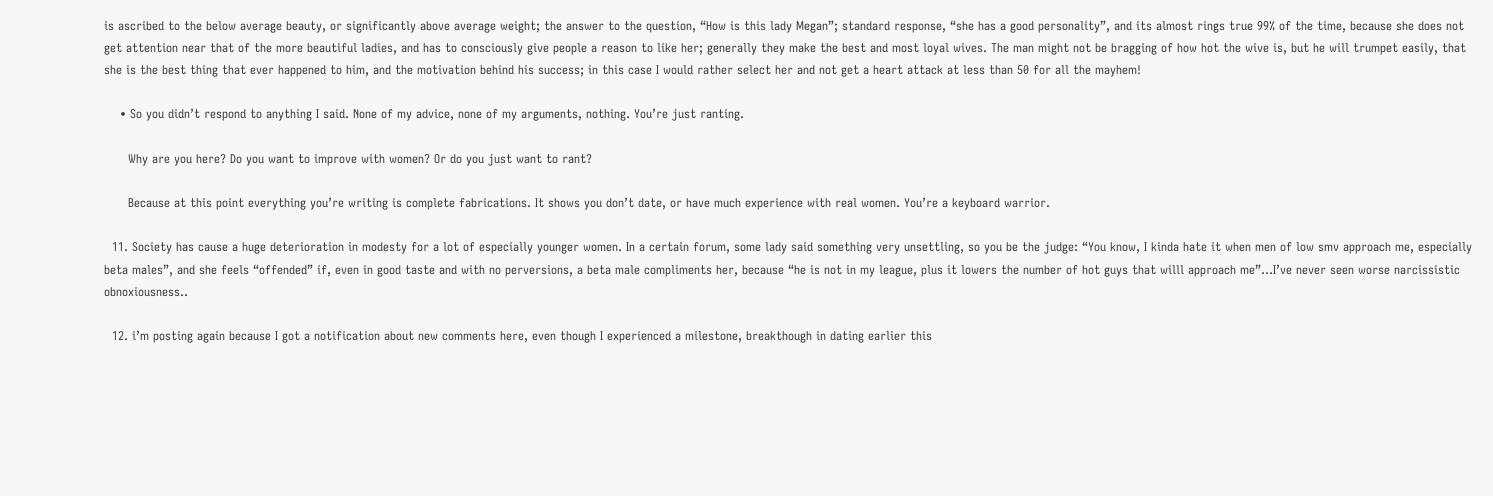is ascribed to the below average beauty, or significantly above average weight; the answer to the question, “How is this lady Megan”; standard response, “she has a good personality”, and its almost rings true 99% of the time, because she does not get attention near that of the more beautiful ladies, and has to consciously give people a reason to like her; generally they make the best and most loyal wives. The man might not be bragging of how hot the wive is, but he will trumpet easily, that she is the best thing that ever happened to him, and the motivation behind his success; in this case I would rather select her and not get a heart attack at less than 50 for all the mayhem!

    • So you didn’t respond to anything I said. None of my advice, none of my arguments, nothing. You’re just ranting.

      Why are you here? Do you want to improve with women? Or do you just want to rant?

      Because at this point everything you’re writing is complete fabrications. It shows you don’t date, or have much experience with real women. You’re a keyboard warrior.

  11. Society has cause a huge deterioration in modesty for a lot of especially younger women. In a certain forum, some lady said something very unsettling, so you be the judge: “You know, I kinda hate it when men of low smv approach me, especially beta males”, and she feels “offended” if, even in good taste and with no perversions, a beta male compliments her, because “he is not in my league, plus it lowers the number of hot guys that willl approach me”…I’ve never seen worse narcissistic obnoxiousness..

  12. i’m posting again because I got a notification about new comments here, even though I experienced a milestone, breakthough in dating earlier this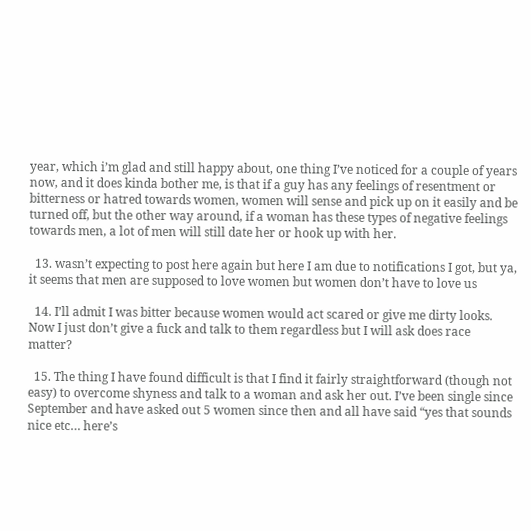year, which i’m glad and still happy about, one thing I’ve noticed for a couple of years now, and it does kinda bother me, is that if a guy has any feelings of resentment or bitterness or hatred towards women, women will sense and pick up on it easily and be turned off, but the other way around, if a woman has these types of negative feelings towards men, a lot of men will still date her or hook up with her.

  13. wasn’t expecting to post here again but here I am due to notifications I got, but ya, it seems that men are supposed to love women but women don’t have to love us

  14. I’ll admit I was bitter because women would act scared or give me dirty looks. Now I just don’t give a fuck and talk to them regardless but I will ask does race matter?

  15. The thing I have found difficult is that I find it fairly straightforward (though not easy) to overcome shyness and talk to a woman and ask her out. I’ve been single since September and have asked out 5 women since then and all have said “yes that sounds nice etc… here’s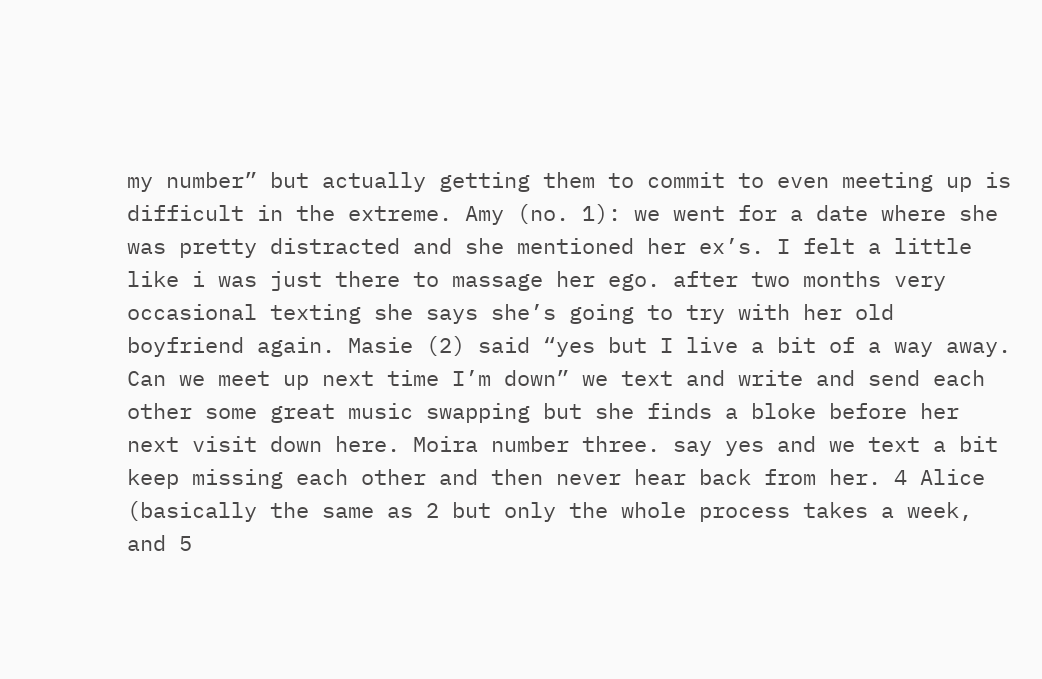my number” but actually getting them to commit to even meeting up is difficult in the extreme. Amy (no. 1): we went for a date where she was pretty distracted and she mentioned her ex’s. I felt a little like i was just there to massage her ego. after two months very occasional texting she says she’s going to try with her old boyfriend again. Masie (2) said “yes but I live a bit of a way away. Can we meet up next time I’m down” we text and write and send each other some great music swapping but she finds a bloke before her next visit down here. Moira number three. say yes and we text a bit keep missing each other and then never hear back from her. 4 Alice (basically the same as 2 but only the whole process takes a week, and 5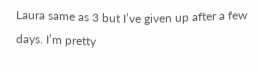Laura same as 3 but I’ve given up after a few days. I’m pretty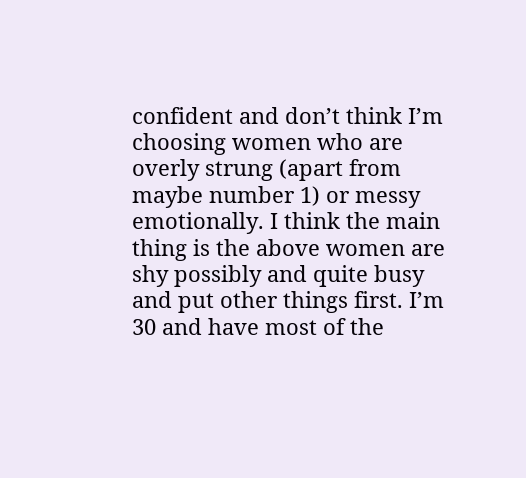confident and don’t think I’m choosing women who are overly strung (apart from maybe number 1) or messy emotionally. I think the main thing is the above women are shy possibly and quite busy and put other things first. I’m 30 and have most of the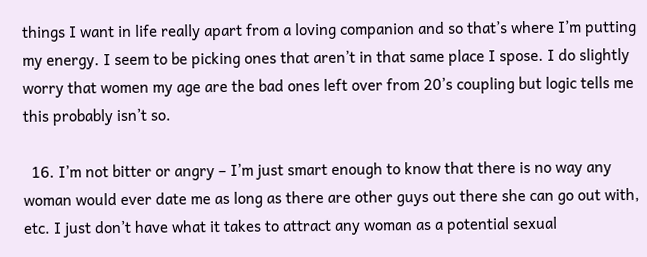things I want in life really apart from a loving companion and so that’s where I’m putting my energy. I seem to be picking ones that aren’t in that same place I spose. I do slightly worry that women my age are the bad ones left over from 20’s coupling but logic tells me this probably isn’t so.

  16. I’m not bitter or angry – I’m just smart enough to know that there is no way any woman would ever date me as long as there are other guys out there she can go out with, etc. I just don’t have what it takes to attract any woman as a potential sexual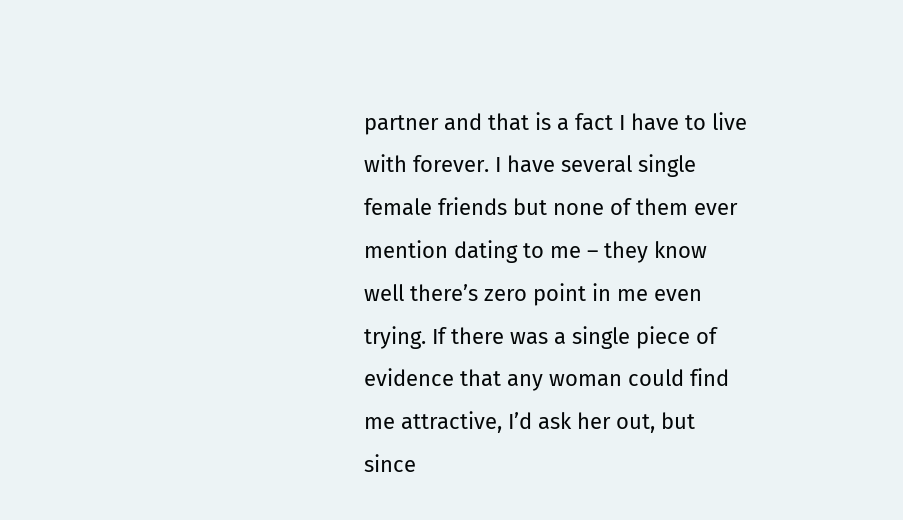partner and that is a fact I have to live with forever. I have several single female friends but none of them ever mention dating to me – they know well there’s zero point in me even trying. If there was a single piece of evidence that any woman could find me attractive, I’d ask her out, but since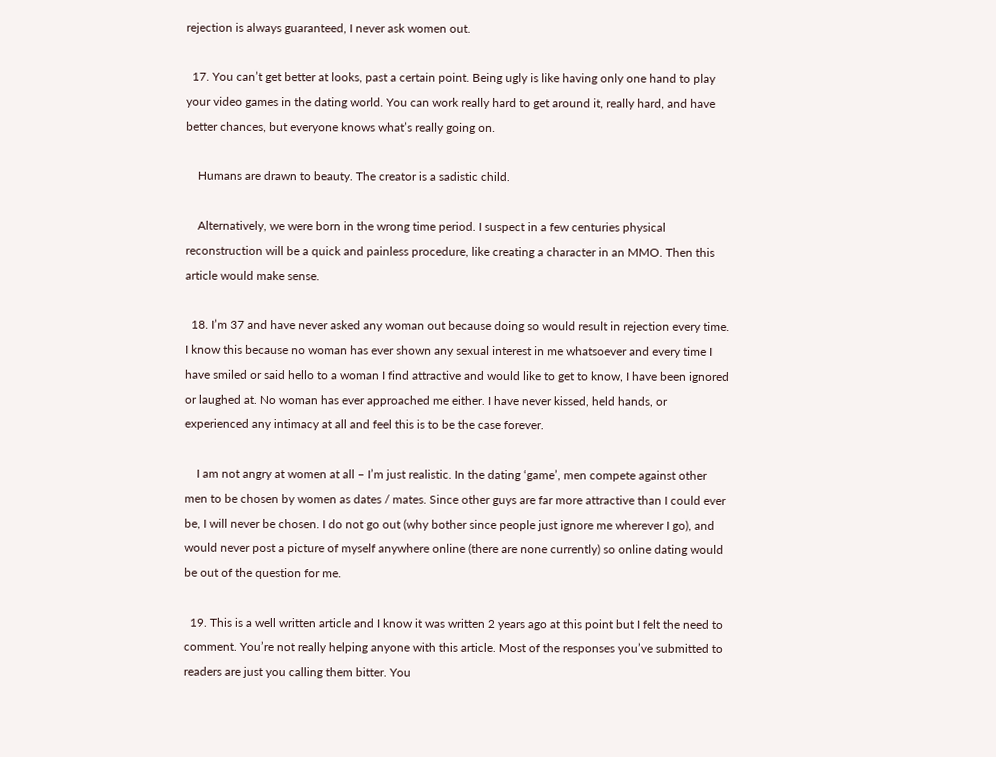rejection is always guaranteed, I never ask women out.

  17. You can’t get better at looks, past a certain point. Being ugly is like having only one hand to play your video games in the dating world. You can work really hard to get around it, really hard, and have better chances, but everyone knows what’s really going on.

    Humans are drawn to beauty. The creator is a sadistic child.

    Alternatively, we were born in the wrong time period. I suspect in a few centuries physical reconstruction will be a quick and painless procedure, like creating a character in an MMO. Then this article would make sense.

  18. I’m 37 and have never asked any woman out because doing so would result in rejection every time. I know this because no woman has ever shown any sexual interest in me whatsoever and every time I have smiled or said hello to a woman I find attractive and would like to get to know, I have been ignored or laughed at. No woman has ever approached me either. I have never kissed, held hands, or experienced any intimacy at all and feel this is to be the case forever.

    I am not angry at women at all – I’m just realistic. In the dating ‘game’, men compete against other men to be chosen by women as dates / mates. Since other guys are far more attractive than I could ever be, I will never be chosen. I do not go out (why bother since people just ignore me wherever I go), and would never post a picture of myself anywhere online (there are none currently) so online dating would be out of the question for me.

  19. This is a well written article and I know it was written 2 years ago at this point but I felt the need to comment. You’re not really helping anyone with this article. Most of the responses you’ve submitted to readers are just you calling them bitter. You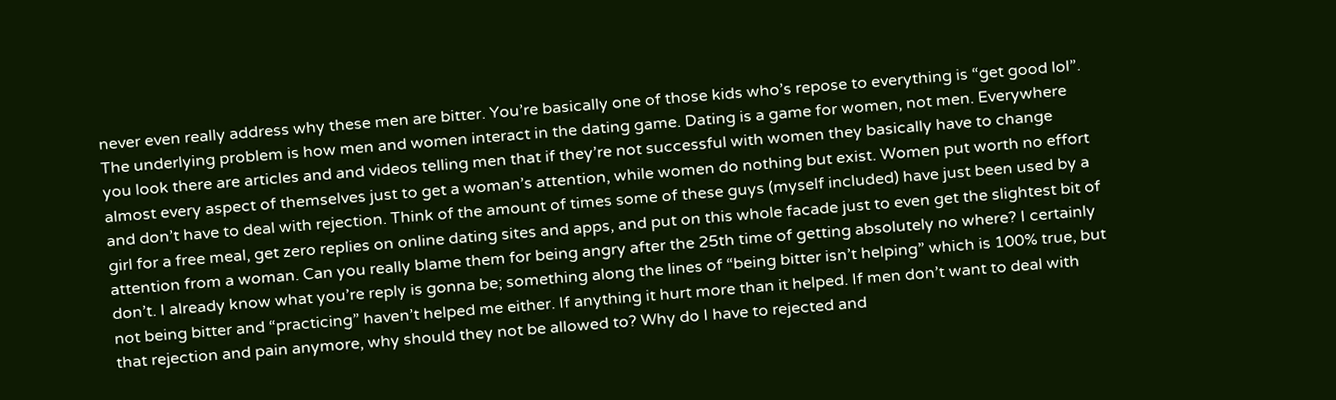never even really address why these men are bitter. You’re basically one of those kids who’s repose to everything is “get good lol”. The underlying problem is how men and women interact in the dating game. Dating is a game for women, not men. Everywhere you look there are articles and and videos telling men that if they’re not successful with women they basically have to change almost every aspect of themselves just to get a woman’s attention, while women do nothing but exist. Women put worth no effort and don’t have to deal with rejection. Think of the amount of times some of these guys (myself included) have just been used by a girl for a free meal, get zero replies on online dating sites and apps, and put on this whole facade just to even get the slightest bit of attention from a woman. Can you really blame them for being angry after the 25th time of getting absolutely no where? I certainly don’t. I already know what you’re reply is gonna be; something along the lines of “being bitter isn’t helping” which is 100% true, but not being bitter and “practicing” haven’t helped me either. If anything it hurt more than it helped. If men don’t want to deal with that rejection and pain anymore, why should they not be allowed to? Why do I have to rejected and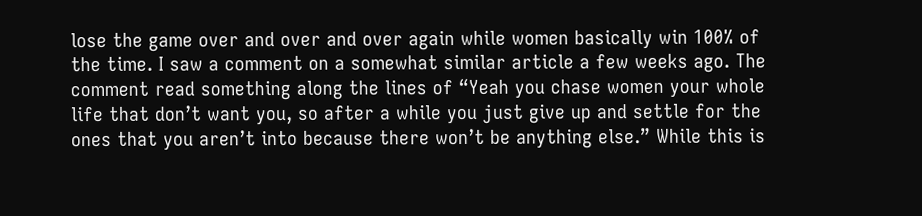lose the game over and over and over again while women basically win 100% of the time. I saw a comment on a somewhat similar article a few weeks ago. The comment read something along the lines of “Yeah you chase women your whole life that don’t want you, so after a while you just give up and settle for the ones that you aren’t into because there won’t be anything else.” While this is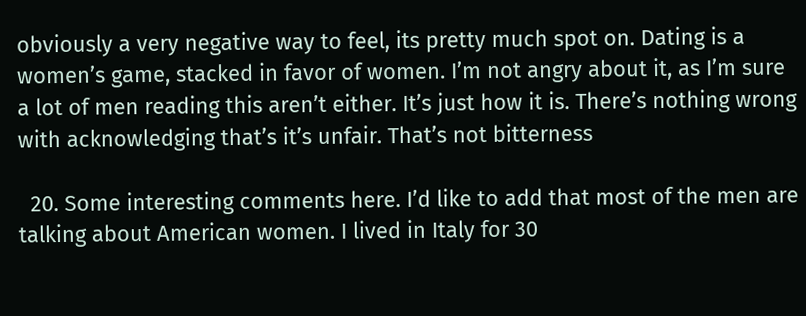obviously a very negative way to feel, its pretty much spot on. Dating is a women’s game, stacked in favor of women. I’m not angry about it, as I’m sure a lot of men reading this aren’t either. It’s just how it is. There’s nothing wrong with acknowledging that’s it’s unfair. That’s not bitterness

  20. Some interesting comments here. I’d like to add that most of the men are talking about American women. I lived in Italy for 30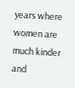years where women are much kinder and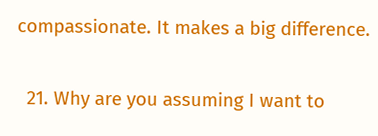compassionate. It makes a big difference.

  21. Why are you assuming I want to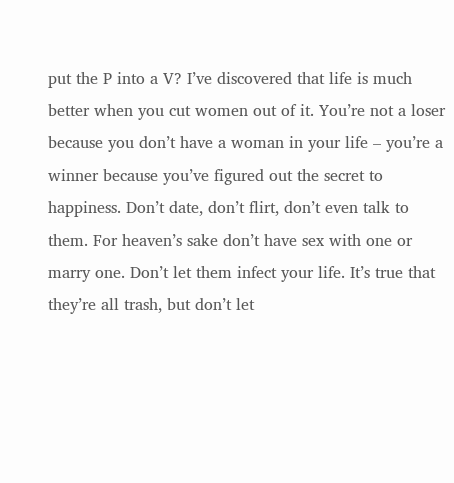put the P into a V? I’ve discovered that life is much better when you cut women out of it. You’re not a loser because you don’t have a woman in your life – you’re a winner because you’ve figured out the secret to happiness. Don’t date, don’t flirt, don’t even talk to them. For heaven’s sake don’t have sex with one or marry one. Don’t let them infect your life. It’s true that they’re all trash, but don’t let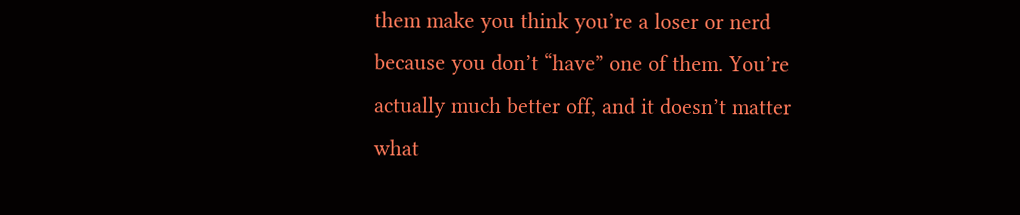them make you think you’re a loser or nerd because you don’t “have” one of them. You’re actually much better off, and it doesn’t matter what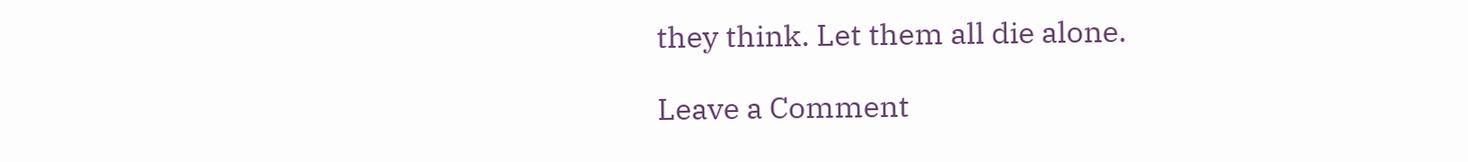they think. Let them all die alone.

Leave a Comment